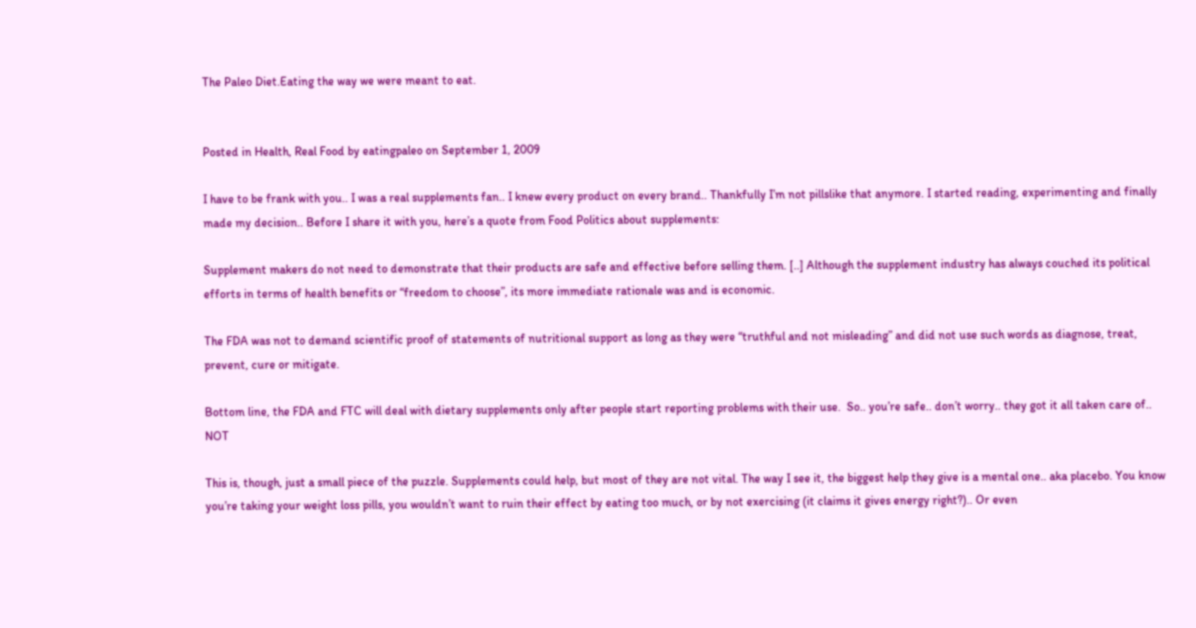The Paleo Diet.Eating the way we were meant to eat.


Posted in Health, Real Food by eatingpaleo on September 1, 2009

I have to be frank with you.. I was a real supplements fan.. I knew every product on every brand.. Thankfully I’m not pillslike that anymore. I started reading, experimenting and finally made my decision.. Before I share it with you, here’s a quote from Food Politics about supplements:

Supplement makers do not need to demonstrate that their products are safe and effective before selling them. [..] Although the supplement industry has always couched its political efforts in terms of health benefits or “freedom to choose”, its more immediate rationale was and is economic.

The FDA was not to demand scientific proof of statements of nutritional support as long as they were “truthful and not misleading” and did not use such words as diagnose, treat, prevent, cure or mitigate.

Bottom line, the FDA and FTC will deal with dietary supplements only after people start reporting problems with their use.  So.. you’re safe.. don’t worry.. they got it all taken care of.. NOT

This is, though, just a small piece of the puzzle. Supplements could help, but most of they are not vital. The way I see it, the biggest help they give is a mental one.. aka placebo. You know you’re taking your weight loss pills, you wouldn’t want to ruin their effect by eating too much, or by not exercising (it claims it gives energy right?).. Or even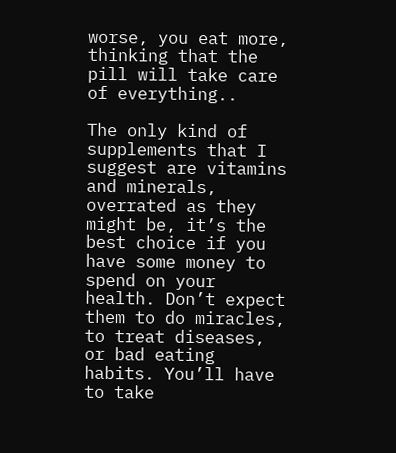worse, you eat more, thinking that the pill will take care of everything..

The only kind of supplements that I suggest are vitamins and minerals, overrated as they might be, it’s the best choice if you have some money to spend on your health. Don’t expect them to do miracles, to treat diseases, or bad eating habits. You’ll have to take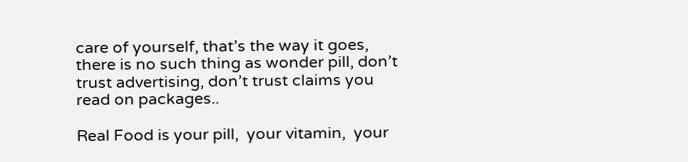care of yourself, that’s the way it goes, there is no such thing as wonder pill, don’t trust advertising, don’t trust claims you read on packages..

Real Food is your pill,  your vitamin,  your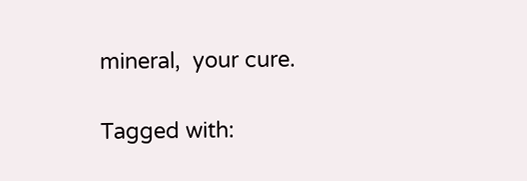mineral,  your cure.

Tagged with: